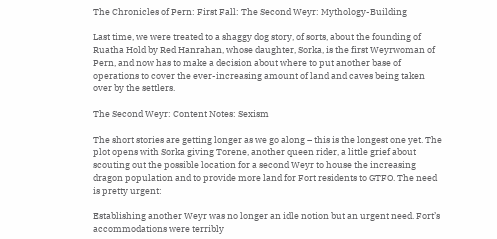The Chronicles of Pern: First Fall: The Second Weyr: Mythology-Building

Last time, we were treated to a shaggy dog story, of sorts, about the founding of Ruatha Hold by Red Hanrahan, whose daughter, Sorka, is the first Weyrwoman of Pern, and now has to make a decision about where to put another base of operations to cover the ever-increasing amount of land and caves being taken over by the settlers.

The Second Weyr: Content Notes: Sexism

The short stories are getting longer as we go along – this is the longest one yet. The plot opens with Sorka giving Torene, another queen rider, a little grief about scouting out the possible location for a second Weyr to house the increasing dragon population and to provide more land for Fort residents to GTFO. The need is pretty urgent:

Establishing another Weyr was no longer an idle notion but an urgent need. Fort’s accommodations were terribly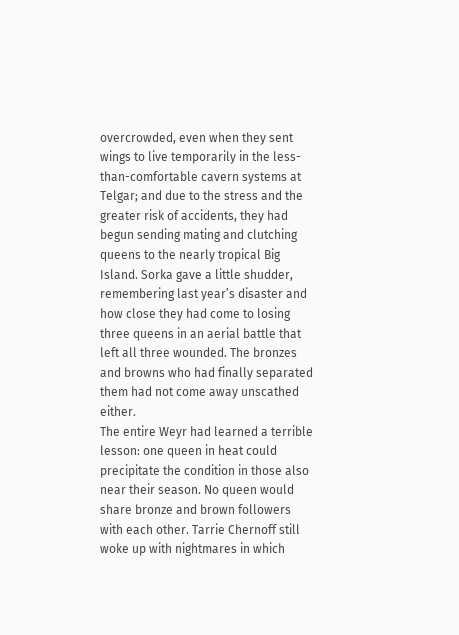overcrowded, even when they sent wings to live temporarily in the less-than-comfortable cavern systems at Telgar; and due to the stress and the greater risk of accidents, they had begun sending mating and clutching queens to the nearly tropical Big Island. Sorka gave a little shudder, remembering last year’s disaster and how close they had come to losing three queens in an aerial battle that left all three wounded. The bronzes and browns who had finally separated them had not come away unscathed either.
The entire Weyr had learned a terrible lesson: one queen in heat could precipitate the condition in those also near their season. No queen would share bronze and brown followers with each other. Tarrie Chernoff still woke up with nightmares in which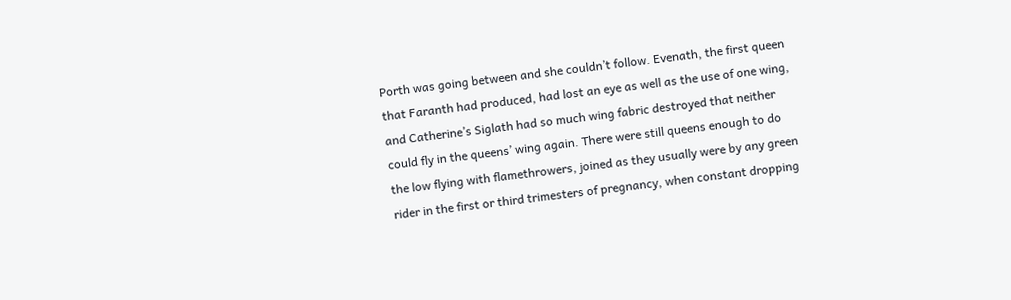Porth was going between and she couldn’t follow. Evenath, the first queen that Faranth had produced, had lost an eye as well as the use of one wing, and Catherine’s Siglath had so much wing fabric destroyed that neither could fly in the queens’ wing again. There were still queens enough to do the low flying with flamethrowers, joined as they usually were by any green rider in the first or third trimesters of pregnancy, when constant dropping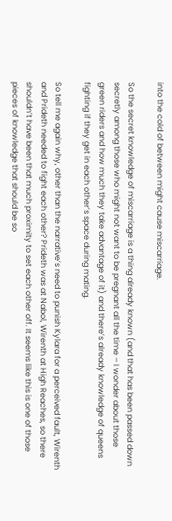into the cold of between might cause miscarriage.

So the secret knowledge of miscarriage is a thing already known (and that has been passed down secretly among those who might not want to be pregnant all the time – I wonder about those green riders and how much they take advantage of it) and there’s already knowledge of queens fighting if they get in each other’s space during mating.

So tell me again why, other than the narrative’s need to punish Kylara for a perceived fault, Wirenth and Prideth needed to fight each other? Prideth was at Nabol, Wirenth at High Reaches, so there shouldn’t have been that much proximity to set each other off. It seems like this is one of those pieces of knowledge that should be so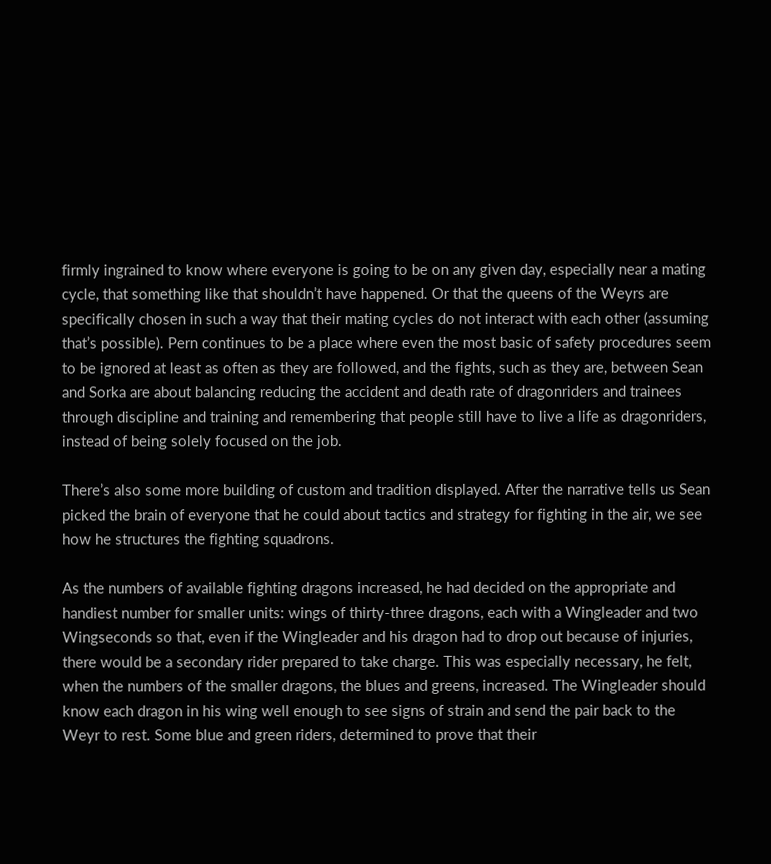firmly ingrained to know where everyone is going to be on any given day, especially near a mating cycle, that something like that shouldn’t have happened. Or that the queens of the Weyrs are specifically chosen in such a way that their mating cycles do not interact with each other (assuming that’s possible). Pern continues to be a place where even the most basic of safety procedures seem to be ignored at least as often as they are followed, and the fights, such as they are, between Sean and Sorka are about balancing reducing the accident and death rate of dragonriders and trainees through discipline and training and remembering that people still have to live a life as dragonriders, instead of being solely focused on the job.

There’s also some more building of custom and tradition displayed. After the narrative tells us Sean picked the brain of everyone that he could about tactics and strategy for fighting in the air, we see how he structures the fighting squadrons.

As the numbers of available fighting dragons increased, he had decided on the appropriate and handiest number for smaller units: wings of thirty-three dragons, each with a Wingleader and two Wingseconds so that, even if the Wingleader and his dragon had to drop out because of injuries, there would be a secondary rider prepared to take charge. This was especially necessary, he felt, when the numbers of the smaller dragons, the blues and greens, increased. The Wingleader should know each dragon in his wing well enough to see signs of strain and send the pair back to the Weyr to rest. Some blue and green riders, determined to prove that their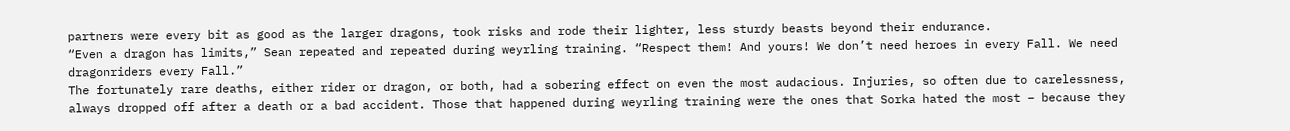partners were every bit as good as the larger dragons, took risks and rode their lighter, less sturdy beasts beyond their endurance.
“Even a dragon has limits,” Sean repeated and repeated during weyrling training. “Respect them! And yours! We don’t need heroes in every Fall. We need dragonriders every Fall.”
The fortunately rare deaths, either rider or dragon, or both, had a sobering effect on even the most audacious. Injuries, so often due to carelessness, always dropped off after a death or a bad accident. Those that happened during weyrling training were the ones that Sorka hated the most – because they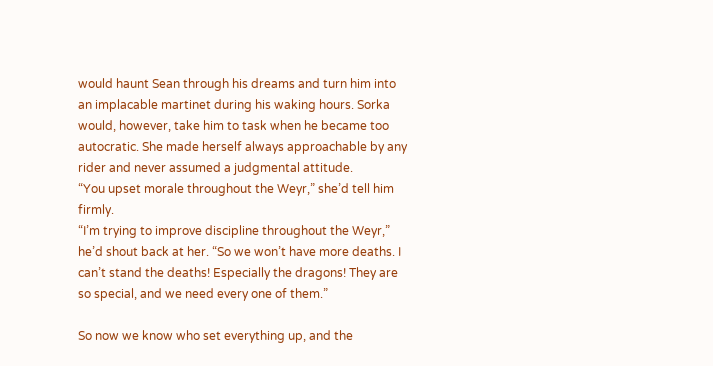would haunt Sean through his dreams and turn him into an implacable martinet during his waking hours. Sorka would, however, take him to task when he became too autocratic. She made herself always approachable by any rider and never assumed a judgmental attitude.
“You upset morale throughout the Weyr,” she’d tell him firmly.
“I’m trying to improve discipline throughout the Weyr,” he’d shout back at her. “So we won’t have more deaths. I can’t stand the deaths! Especially the dragons! They are so special, and we need every one of them.”

So now we know who set everything up, and the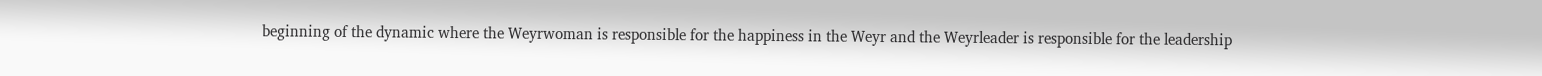beginning of the dynamic where the Weyrwoman is responsible for the happiness in the Weyr and the Weyrleader is responsible for the leadership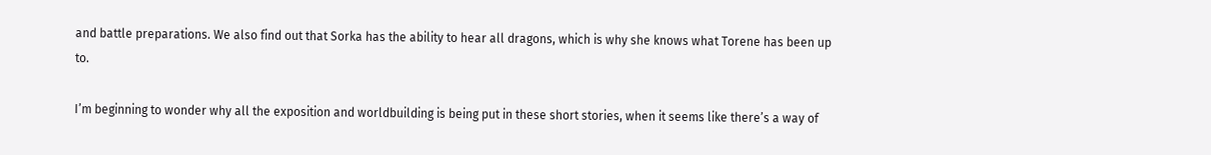and battle preparations. We also find out that Sorka has the ability to hear all dragons, which is why she knows what Torene has been up to.

I’m beginning to wonder why all the exposition and worldbuilding is being put in these short stories, when it seems like there’s a way of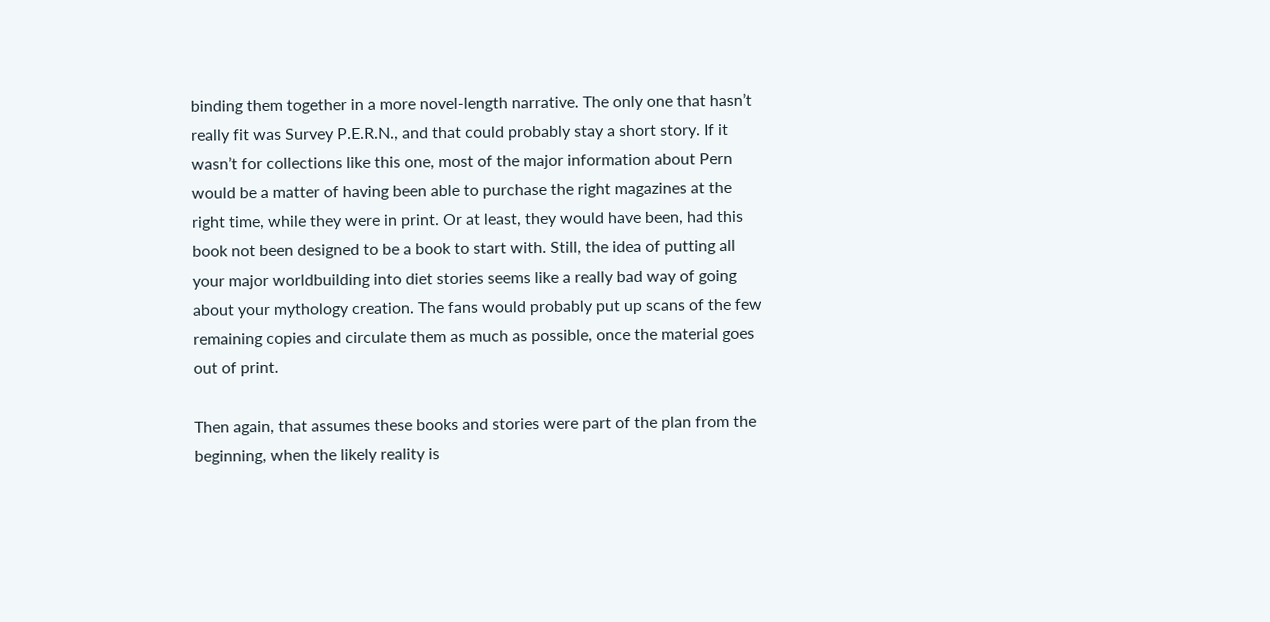binding them together in a more novel-length narrative. The only one that hasn’t really fit was Survey P.E.R.N., and that could probably stay a short story. If it wasn’t for collections like this one, most of the major information about Pern would be a matter of having been able to purchase the right magazines at the right time, while they were in print. Or at least, they would have been, had this book not been designed to be a book to start with. Still, the idea of putting all your major worldbuilding into diet stories seems like a really bad way of going about your mythology creation. The fans would probably put up scans of the few remaining copies and circulate them as much as possible, once the material goes out of print.

Then again, that assumes these books and stories were part of the plan from the beginning, when the likely reality is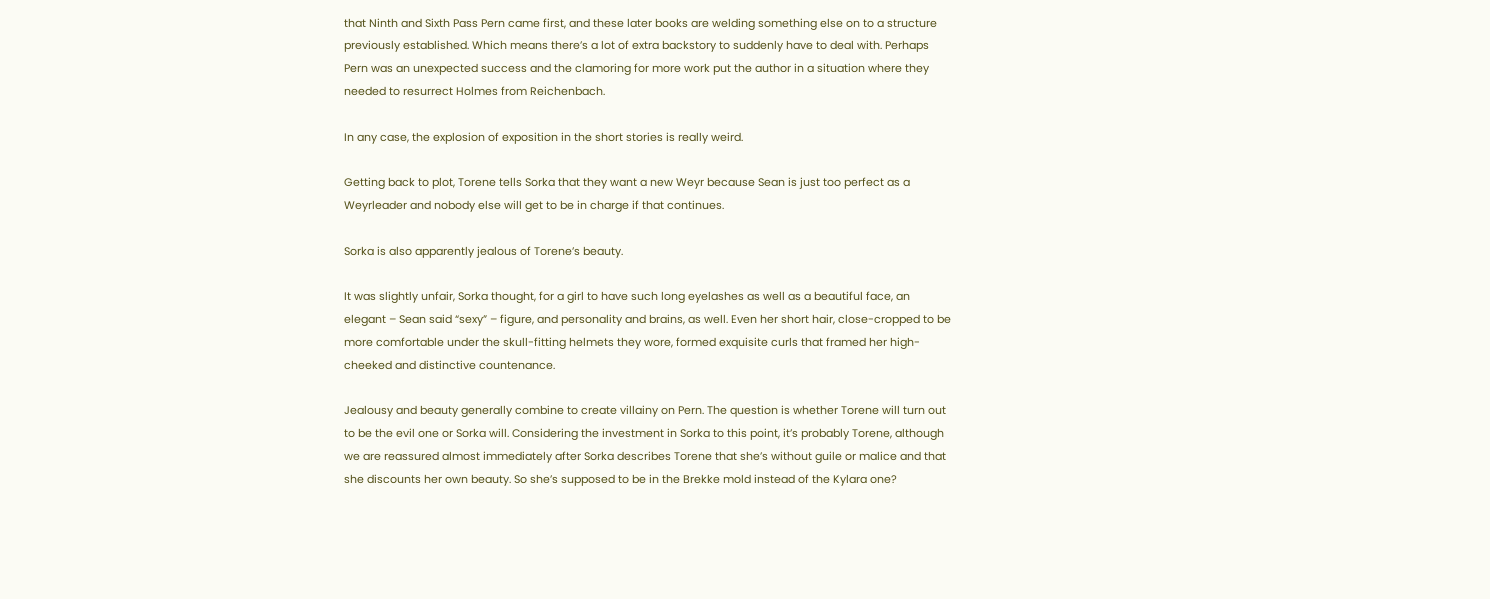that Ninth and Sixth Pass Pern came first, and these later books are welding something else on to a structure previously established. Which means there’s a lot of extra backstory to suddenly have to deal with. Perhaps Pern was an unexpected success and the clamoring for more work put the author in a situation where they needed to resurrect Holmes from Reichenbach.

In any case, the explosion of exposition in the short stories is really weird.

Getting back to plot, Torene tells Sorka that they want a new Weyr because Sean is just too perfect as a Weyrleader and nobody else will get to be in charge if that continues.

Sorka is also apparently jealous of Torene’s beauty.

It was slightly unfair, Sorka thought, for a girl to have such long eyelashes as well as a beautiful face, an elegant – Sean said “sexy” – figure, and personality and brains, as well. Even her short hair, close-cropped to be more comfortable under the skull-fitting helmets they wore, formed exquisite curls that framed her high-cheeked and distinctive countenance.

Jealousy and beauty generally combine to create villainy on Pern. The question is whether Torene will turn out to be the evil one or Sorka will. Considering the investment in Sorka to this point, it’s probably Torene, although we are reassured almost immediately after Sorka describes Torene that she’s without guile or malice and that she discounts her own beauty. So she’s supposed to be in the Brekke mold instead of the Kylara one?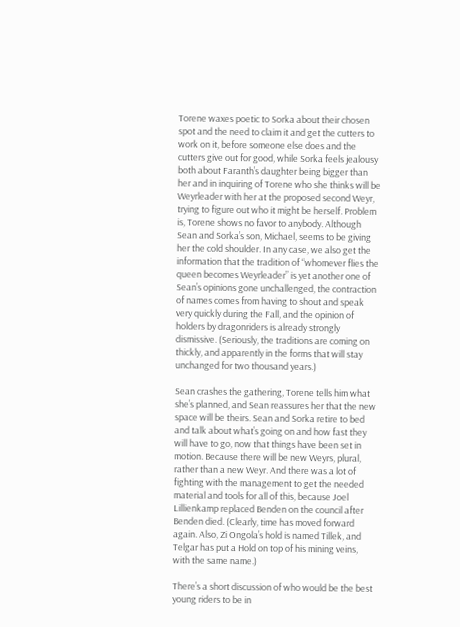Torene waxes poetic to Sorka about their chosen spot and the need to claim it and get the cutters to work on it, before someone else does and the cutters give out for good, while Sorka feels jealousy both about Faranth’s daughter being bigger than her and in inquiring of Torene who she thinks will be Weyrleader with her at the proposed second Weyr, trying to figure out who it might be herself. Problem is, Torene shows no favor to anybody. Although Sean and Sorka’s son, Michael, seems to be giving her the cold shoulder. In any case, we also get the information that the tradition of “whomever flies the queen becomes Weyrleader” is yet another one of Sean’s opinions gone unchallenged, the contraction of names comes from having to shout and speak very quickly during the Fall, and the opinion of holders by dragonriders is already strongly dismissive. (Seriously, the traditions are coming on thickly, and apparently in the forms that will stay unchanged for two thousand years.)

Sean crashes the gathering, Torene tells him what she’s planned, and Sean reassures her that the new space will be theirs. Sean and Sorka retire to bed and talk about what’s going on and how fast they will have to go, now that things have been set in motion. Because there will be new Weyrs, plural, rather than a new Weyr. And there was a lot of fighting with the management to get the needed material and tools for all of this, because Joel Lillienkamp replaced Benden on the council after Benden died. (Clearly, time has moved forward again. Also, Zi Ongola’s hold is named Tillek, and Telgar has put a Hold on top of his mining veins, with the same name.)

There’s a short discussion of who would be the best young riders to be in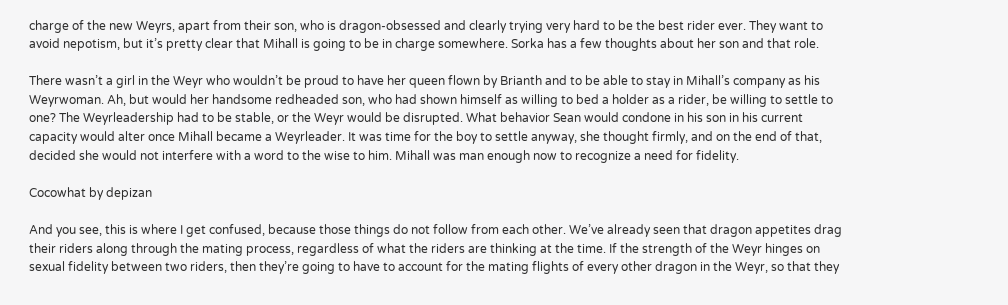charge of the new Weyrs, apart from their son, who is dragon-obsessed and clearly trying very hard to be the best rider ever. They want to avoid nepotism, but it’s pretty clear that Mihall is going to be in charge somewhere. Sorka has a few thoughts about her son and that role.

There wasn’t a girl in the Weyr who wouldn’t be proud to have her queen flown by Brianth and to be able to stay in Mihall’s company as his Weyrwoman. Ah, but would her handsome redheaded son, who had shown himself as willing to bed a holder as a rider, be willing to settle to one? The Weyrleadership had to be stable, or the Weyr would be disrupted. What behavior Sean would condone in his son in his current capacity would alter once Mihall became a Weyrleader. It was time for the boy to settle anyway, she thought firmly, and on the end of that, decided she would not interfere with a word to the wise to him. Mihall was man enough now to recognize a need for fidelity.

Cocowhat by depizan

And you see, this is where I get confused, because those things do not follow from each other. We’ve already seen that dragon appetites drag their riders along through the mating process, regardless of what the riders are thinking at the time. If the strength of the Weyr hinges on sexual fidelity between two riders, then they’re going to have to account for the mating flights of every other dragon in the Weyr, so that they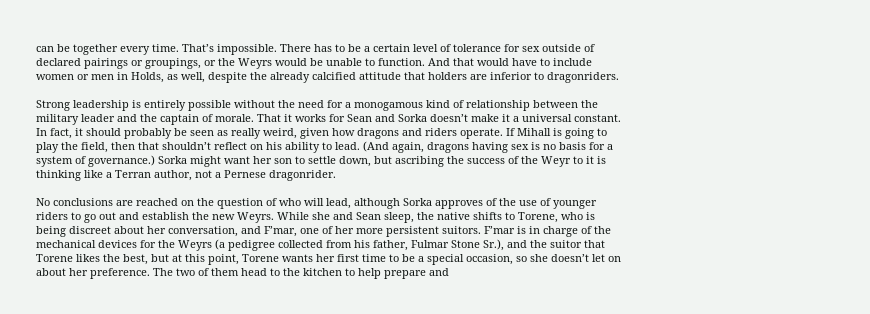can be together every time. That’s impossible. There has to be a certain level of tolerance for sex outside of declared pairings or groupings, or the Weyrs would be unable to function. And that would have to include women or men in Holds, as well, despite the already calcified attitude that holders are inferior to dragonriders.

Strong leadership is entirely possible without the need for a monogamous kind of relationship between the military leader and the captain of morale. That it works for Sean and Sorka doesn’t make it a universal constant. In fact, it should probably be seen as really weird, given how dragons and riders operate. If Mihall is going to play the field, then that shouldn’t reflect on his ability to lead. (And again, dragons having sex is no basis for a system of governance.) Sorka might want her son to settle down, but ascribing the success of the Weyr to it is thinking like a Terran author, not a Pernese dragonrider.

No conclusions are reached on the question of who will lead, although Sorka approves of the use of younger riders to go out and establish the new Weyrs. While she and Sean sleep, the native shifts to Torene, who is being discreet about her conversation, and F’mar, one of her more persistent suitors. F’mar is in charge of the mechanical devices for the Weyrs (a pedigree collected from his father, Fulmar Stone Sr.), and the suitor that Torene likes the best, but at this point, Torene wants her first time to be a special occasion, so she doesn’t let on about her preference. The two of them head to the kitchen to help prepare and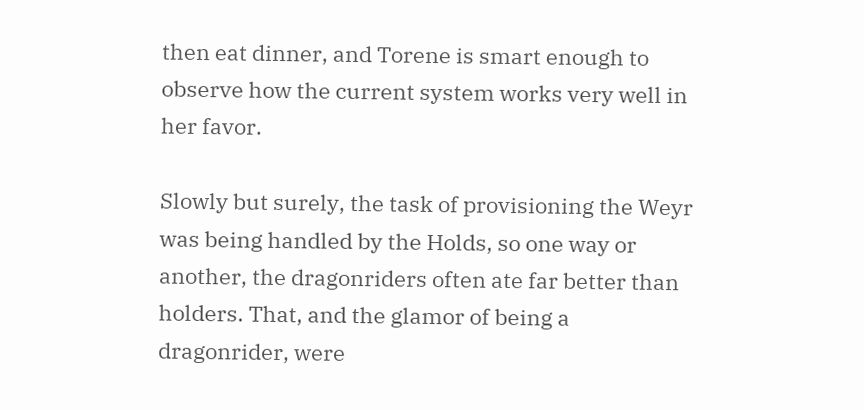then eat dinner, and Torene is smart enough to observe how the current system works very well in her favor.

Slowly but surely, the task of provisioning the Weyr was being handled by the Holds, so one way or another, the dragonriders often ate far better than holders. That, and the glamor of being a dragonrider, were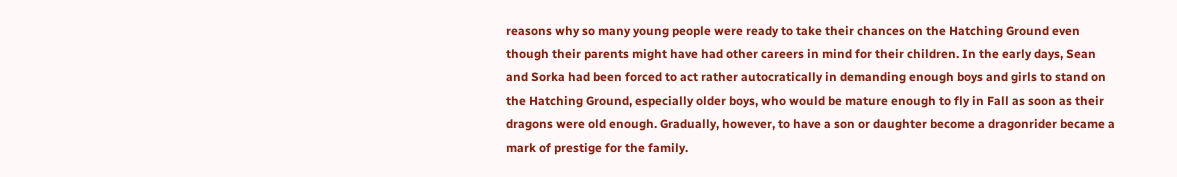reasons why so many young people were ready to take their chances on the Hatching Ground even though their parents might have had other careers in mind for their children. In the early days, Sean and Sorka had been forced to act rather autocratically in demanding enough boys and girls to stand on the Hatching Ground, especially older boys, who would be mature enough to fly in Fall as soon as their dragons were old enough. Gradually, however, to have a son or daughter become a dragonrider became a mark of prestige for the family.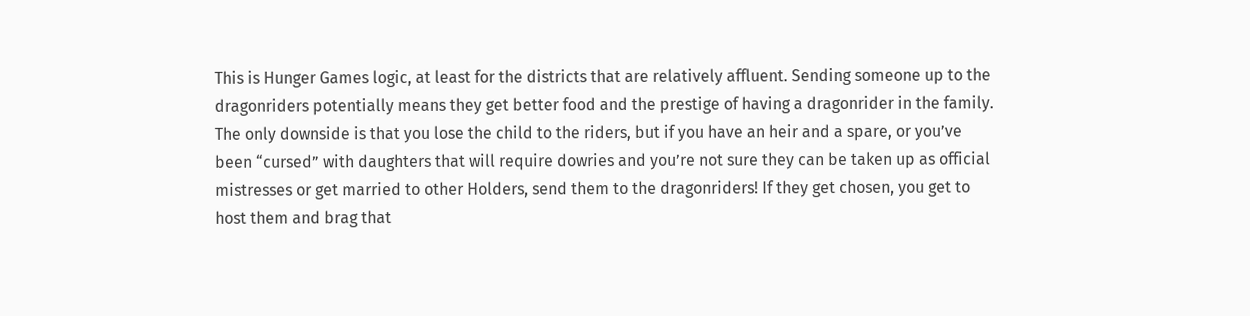This is Hunger Games logic, at least for the districts that are relatively affluent. Sending someone up to the dragonriders potentially means they get better food and the prestige of having a dragonrider in the family. The only downside is that you lose the child to the riders, but if you have an heir and a spare, or you’ve been “cursed” with daughters that will require dowries and you’re not sure they can be taken up as official mistresses or get married to other Holders, send them to the dragonriders! If they get chosen, you get to host them and brag that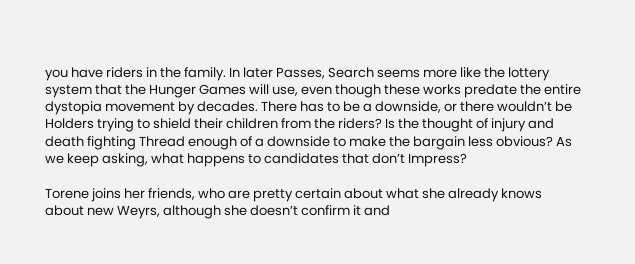you have riders in the family. In later Passes, Search seems more like the lottery system that the Hunger Games will use, even though these works predate the entire dystopia movement by decades. There has to be a downside, or there wouldn’t be Holders trying to shield their children from the riders? Is the thought of injury and death fighting Thread enough of a downside to make the bargain less obvious? As we keep asking, what happens to candidates that don’t Impress?

Torene joins her friends, who are pretty certain about what she already knows about new Weyrs, although she doesn’t confirm it and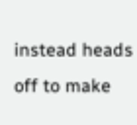instead heads off to make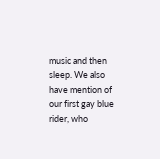music and then sleep. We also have mention of our first gay blue rider, who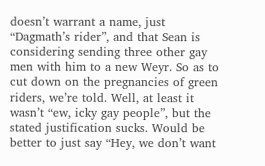doesn’t warrant a name, just “Dagmath’s rider”, and that Sean is considering sending three other gay men with him to a new Weyr. So as to cut down on the pregnancies of green riders, we’re told. Well, at least it wasn’t “ew, icky gay people”, but the stated justification sucks. Would be better to just say “Hey, we don’t want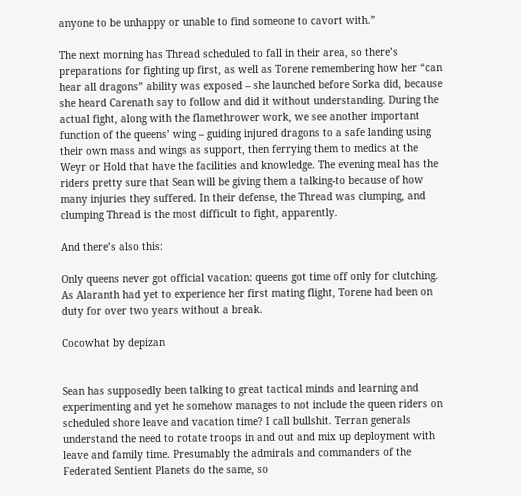anyone to be unhappy or unable to find someone to cavort with.”

The next morning has Thread scheduled to fall in their area, so there’s preparations for fighting up first, as well as Torene remembering how her “can hear all dragons” ability was exposed – she launched before Sorka did, because she heard Carenath say to follow and did it without understanding. During the actual fight, along with the flamethrower work, we see another important function of the queens’ wing – guiding injured dragons to a safe landing using their own mass and wings as support, then ferrying them to medics at the Weyr or Hold that have the facilities and knowledge. The evening meal has the riders pretty sure that Sean will be giving them a talking-to because of how many injuries they suffered. In their defense, the Thread was clumping, and clumping Thread is the most difficult to fight, apparently.

And there’s also this:

Only queens never got official vacation: queens got time off only for clutching. As Alaranth had yet to experience her first mating flight, Torene had been on duty for over two years without a break.

Cocowhat by depizan


Sean has supposedly been talking to great tactical minds and learning and experimenting and yet he somehow manages to not include the queen riders on scheduled shore leave and vacation time? I call bullshit. Terran generals understand the need to rotate troops in and out and mix up deployment with leave and family time. Presumably the admirals and commanders of the Federated Sentient Planets do the same, so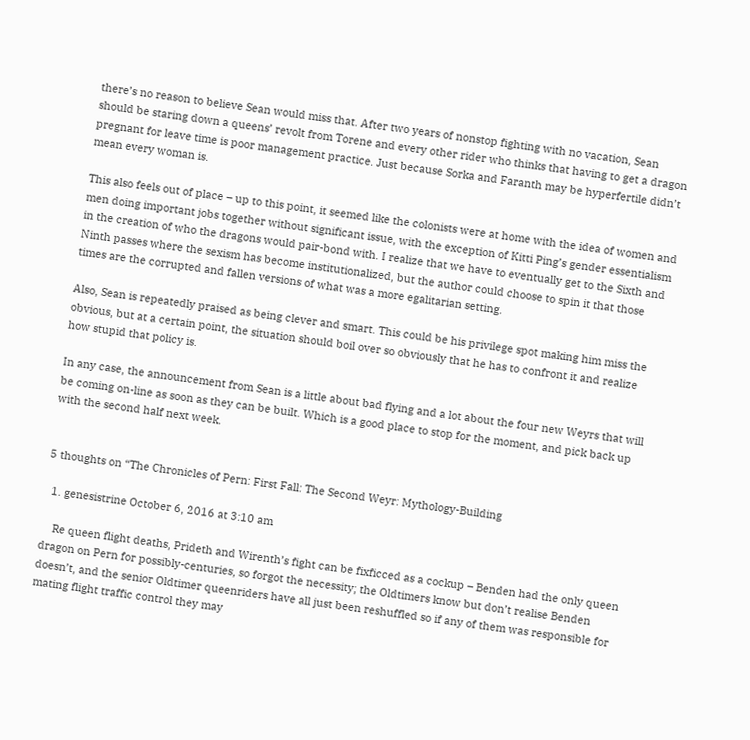there’s no reason to believe Sean would miss that. After two years of nonstop fighting with no vacation, Sean should be staring down a queens’ revolt from Torene and every other rider who thinks that having to get a dragon pregnant for leave time is poor management practice. Just because Sorka and Faranth may be hyperfertile didn’t mean every woman is.

This also feels out of place – up to this point, it seemed like the colonists were at home with the idea of women and men doing important jobs together without significant issue, with the exception of Kitti Ping’s gender essentialism in the creation of who the dragons would pair-bond with. I realize that we have to eventually get to the Sixth and Ninth passes where the sexism has become institutionalized, but the author could choose to spin it that those times are the corrupted and fallen versions of what was a more egalitarian setting.

Also, Sean is repeatedly praised as being clever and smart. This could be his privilege spot making him miss the obvious, but at a certain point, the situation should boil over so obviously that he has to confront it and realize how stupid that policy is.

In any case, the announcement from Sean is a little about bad flying and a lot about the four new Weyrs that will be coming on-line as soon as they can be built. Which is a good place to stop for the moment, and pick back up with the second half next week.


5 thoughts on “The Chronicles of Pern: First Fall: The Second Weyr: Mythology-Building

  1. genesistrine October 6, 2016 at 3:10 am

    Re queen flight deaths, Prideth and Wirenth’s fight can be fixficced as a cockup – Benden had the only queen dragon on Pern for possibly-centuries, so forgot the necessity; the Oldtimers know but don’t realise Benden doesn’t, and the senior Oldtimer queenriders have all just been reshuffled so if any of them was responsible for mating flight traffic control they may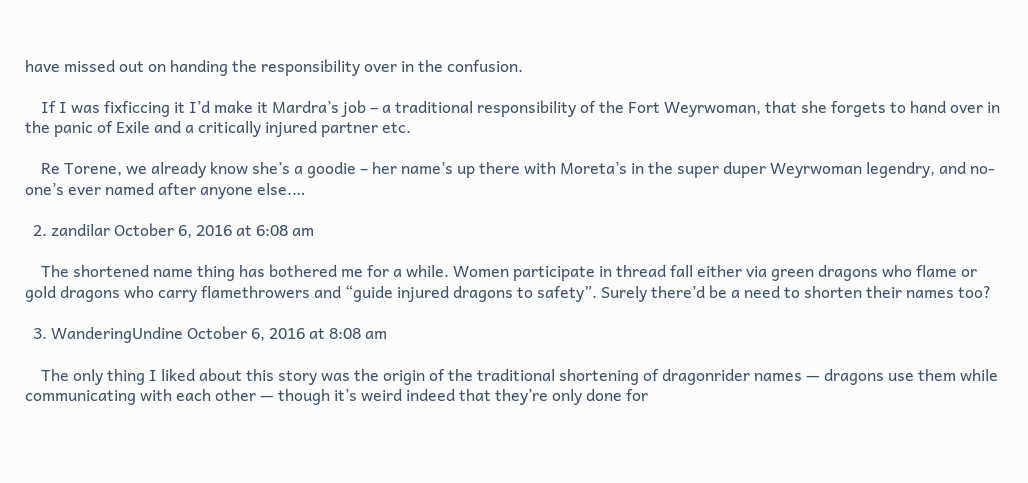have missed out on handing the responsibility over in the confusion.

    If I was fixficcing it I’d make it Mardra’s job – a traditional responsibility of the Fort Weyrwoman, that she forgets to hand over in the panic of Exile and a critically injured partner etc.

    Re Torene, we already know she’s a goodie – her name’s up there with Moreta’s in the super duper Weyrwoman legendry, and no-one’s ever named after anyone else.…

  2. zandilar October 6, 2016 at 6:08 am

    The shortened name thing has bothered me for a while. Women participate in thread fall either via green dragons who flame or gold dragons who carry flamethrowers and “guide injured dragons to safety”. Surely there’d be a need to shorten their names too?

  3. WanderingUndine October 6, 2016 at 8:08 am

    The only thing I liked about this story was the origin of the traditional shortening of dragonrider names — dragons use them while communicating with each other — though it’s weird indeed that they’re only done for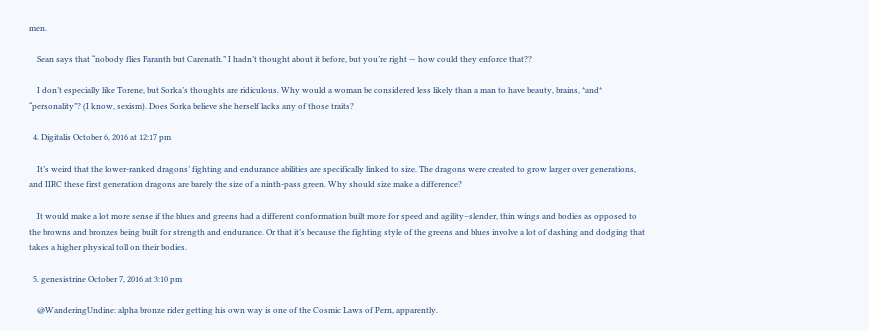men.

    Sean says that “nobody flies Faranth but Carenath.” I hadn’t thought about it before, but you’re right — how could they enforce that??

    I don’t especially like Torene, but Sorka’s thoughts are ridiculous. Why would a woman be considered less likely than a man to have beauty, brains, *and* “personality”? (I know, sexism). Does Sorka believe she herself lacks any of those traits?

  4. Digitalis October 6, 2016 at 12:17 pm

    It’s weird that the lower-ranked dragons’ fighting and endurance abilities are specifically linked to size. The dragons were created to grow larger over generations, and IIRC these first generation dragons are barely the size of a ninth-pass green. Why should size make a difference?

    It would make a lot more sense if the blues and greens had a different conformation built more for speed and agility–slender, thin wings and bodies as opposed to the browns and bronzes being built for strength and endurance. Or that it’s because the fighting style of the greens and blues involve a lot of dashing and dodging that takes a higher physical toll on their bodies.

  5. genesistrine October 7, 2016 at 3:10 pm

    @WanderingUndine: alpha bronze rider getting his own way is one of the Cosmic Laws of Pern, apparently.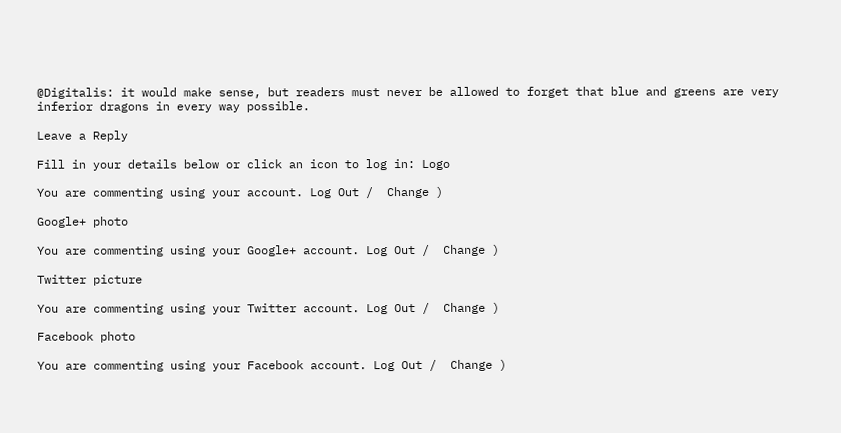@Digitalis: it would make sense, but readers must never be allowed to forget that blue and greens are very inferior dragons in every way possible.

Leave a Reply

Fill in your details below or click an icon to log in: Logo

You are commenting using your account. Log Out /  Change )

Google+ photo

You are commenting using your Google+ account. Log Out /  Change )

Twitter picture

You are commenting using your Twitter account. Log Out /  Change )

Facebook photo

You are commenting using your Facebook account. Log Out /  Change )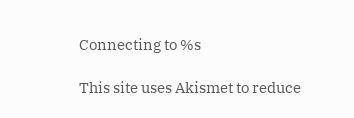Connecting to %s

This site uses Akismet to reduce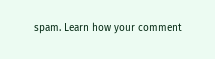spam. Learn how your comment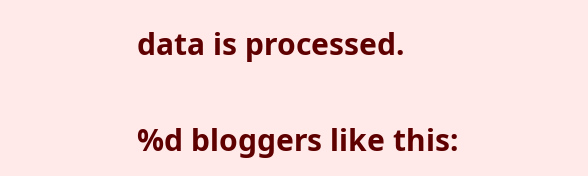data is processed.

%d bloggers like this: